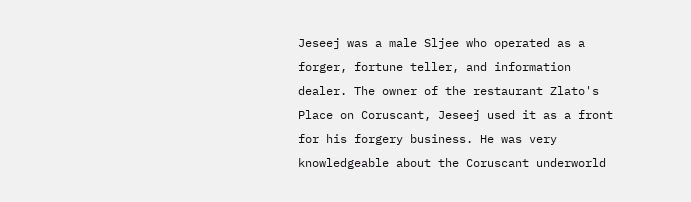Jeseej was a male Sljee who operated as a forger, fortune teller, and information dealer. The owner of the restaurant Zlato's Place on Coruscant, Jeseej used it as a front for his forgery business. He was very knowledgeable about the Coruscant underworld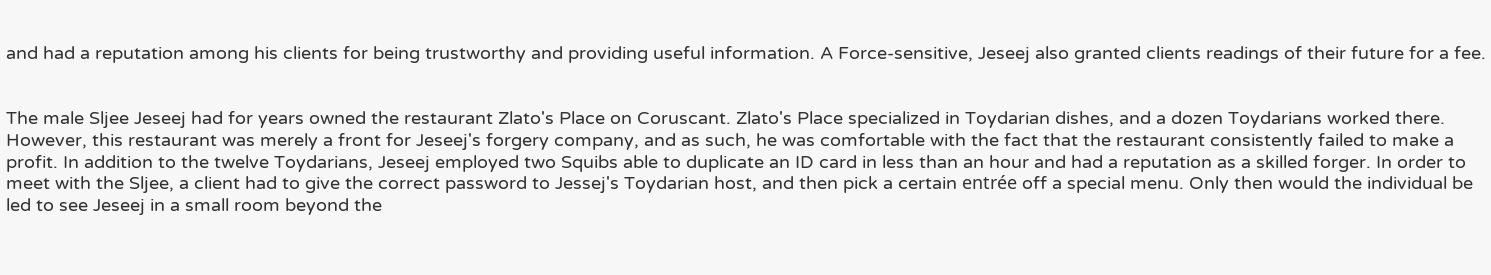and had a reputation among his clients for being trustworthy and providing useful information. A Force-sensitive, Jeseej also granted clients readings of their future for a fee.


The male Sljee Jeseej had for years owned the restaurant Zlato's Place on Coruscant. Zlato's Place specialized in Toydarian dishes, and a dozen Toydarians worked there. However, this restaurant was merely a front for Jeseej's forgery company, and as such, he was comfortable with the fact that the restaurant consistently failed to make a profit. In addition to the twelve Toydarians, Jeseej employed two Squibs able to duplicate an ID card in less than an hour and had a reputation as a skilled forger. In order to meet with the Sljee, a client had to give the correct password to Jessej's Toydarian host, and then pick a certain entrée off a special menu. Only then would the individual be led to see Jeseej in a small room beyond the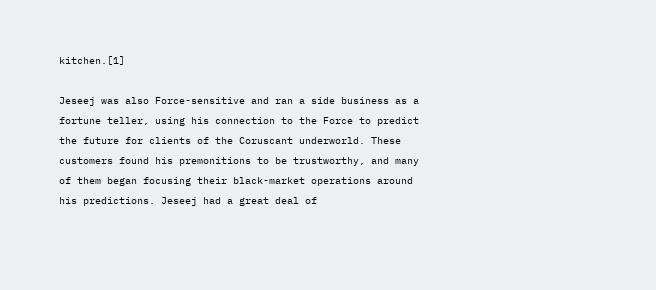kitchen.[1]

Jeseej was also Force-sensitive and ran a side business as a fortune teller, using his connection to the Force to predict the future for clients of the Coruscant underworld. These customers found his premonitions to be trustworthy, and many of them began focusing their black-market operations around his predictions. Jeseej had a great deal of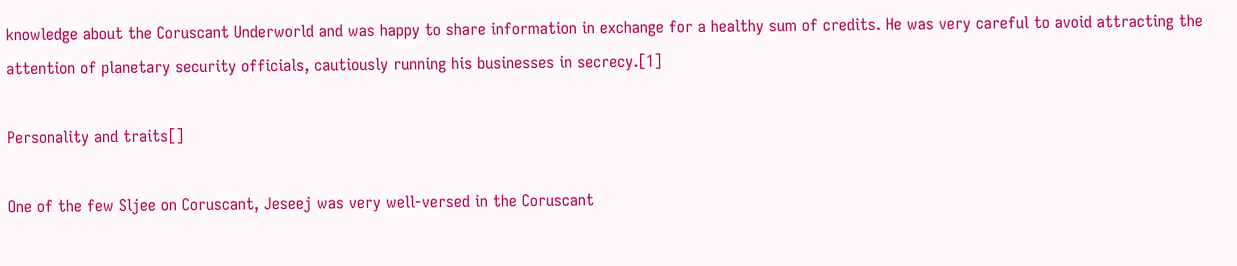knowledge about the Coruscant Underworld and was happy to share information in exchange for a healthy sum of credits. He was very careful to avoid attracting the attention of planetary security officials, cautiously running his businesses in secrecy.[1]

Personality and traits[]

One of the few Sljee on Coruscant, Jeseej was very well-versed in the Coruscant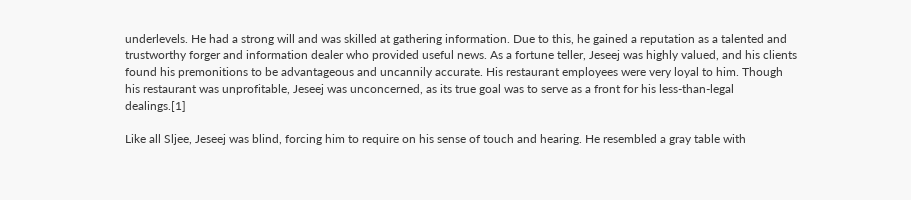underlevels. He had a strong will and was skilled at gathering information. Due to this, he gained a reputation as a talented and trustworthy forger and information dealer who provided useful news. As a fortune teller, Jeseej was highly valued, and his clients found his premonitions to be advantageous and uncannily accurate. His restaurant employees were very loyal to him. Though his restaurant was unprofitable, Jeseej was unconcerned, as its true goal was to serve as a front for his less-than-legal dealings.[1]

Like all Sljee, Jeseej was blind, forcing him to require on his sense of touch and hearing. He resembled a gray table with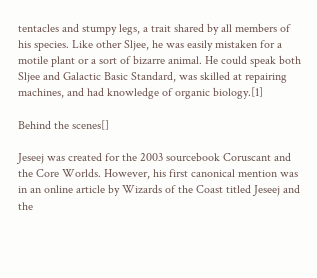tentacles and stumpy legs, a trait shared by all members of his species. Like other Sljee, he was easily mistaken for a motile plant or a sort of bizarre animal. He could speak both Sljee and Galactic Basic Standard, was skilled at repairing machines, and had knowledge of organic biology.[1]

Behind the scenes[]

Jeseej was created for the 2003 sourcebook Coruscant and the Core Worlds. However, his first canonical mention was in an online article by Wizards of the Coast titled Jeseej and the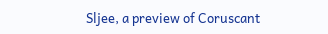Sljee, a preview of Coruscant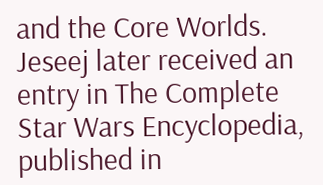and the Core Worlds. Jeseej later received an entry in The Complete Star Wars Encyclopedia, published in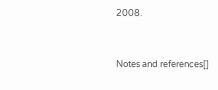2008.


Notes and references[]